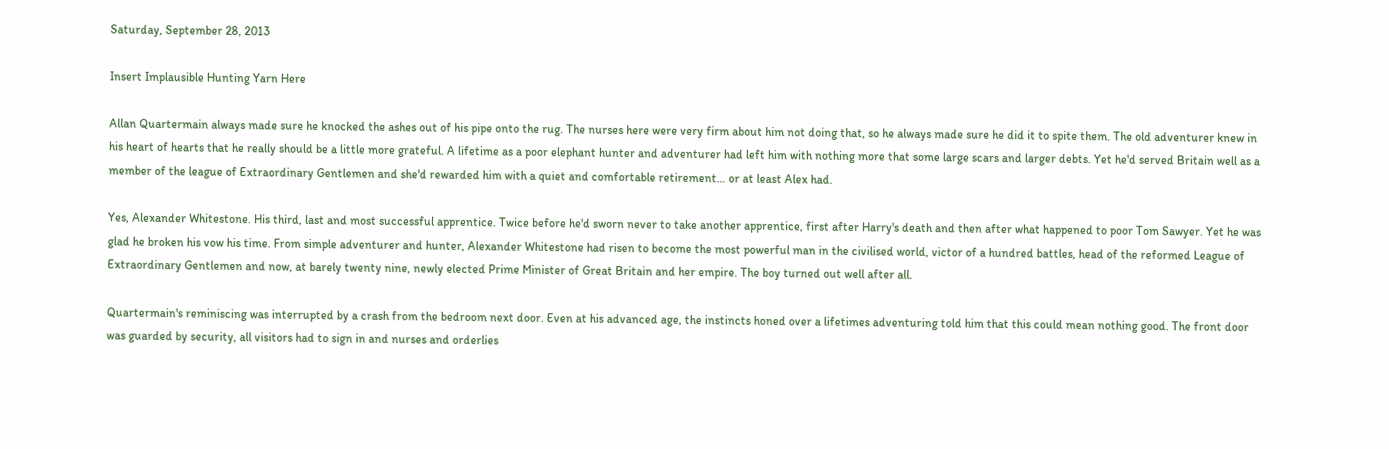Saturday, September 28, 2013

Insert Implausible Hunting Yarn Here

Allan Quartermain always made sure he knocked the ashes out of his pipe onto the rug. The nurses here were very firm about him not doing that, so he always made sure he did it to spite them. The old adventurer knew in his heart of hearts that he really should be a little more grateful. A lifetime as a poor elephant hunter and adventurer had left him with nothing more that some large scars and larger debts. Yet he'd served Britain well as a member of the league of Extraordinary Gentlemen and she'd rewarded him with a quiet and comfortable retirement… or at least Alex had.

Yes, Alexander Whitestone. His third, last and most successful apprentice. Twice before he'd sworn never to take another apprentice, first after Harry's death and then after what happened to poor Tom Sawyer. Yet he was glad he broken his vow his time. From simple adventurer and hunter, Alexander Whitestone had risen to become the most powerful man in the civilised world, victor of a hundred battles, head of the reformed League of Extraordinary Gentlemen and now, at barely twenty nine, newly elected Prime Minister of Great Britain and her empire. The boy turned out well after all.

Quartermain's reminiscing was interrupted by a crash from the bedroom next door. Even at his advanced age, the instincts honed over a lifetimes adventuring told him that this could mean nothing good. The front door was guarded by security, all visitors had to sign in and nurses and orderlies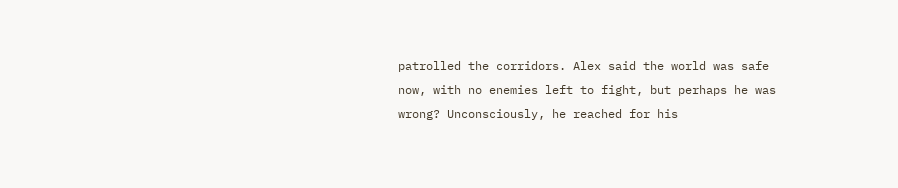patrolled the corridors. Alex said the world was safe now, with no enemies left to fight, but perhaps he was wrong? Unconsciously, he reached for his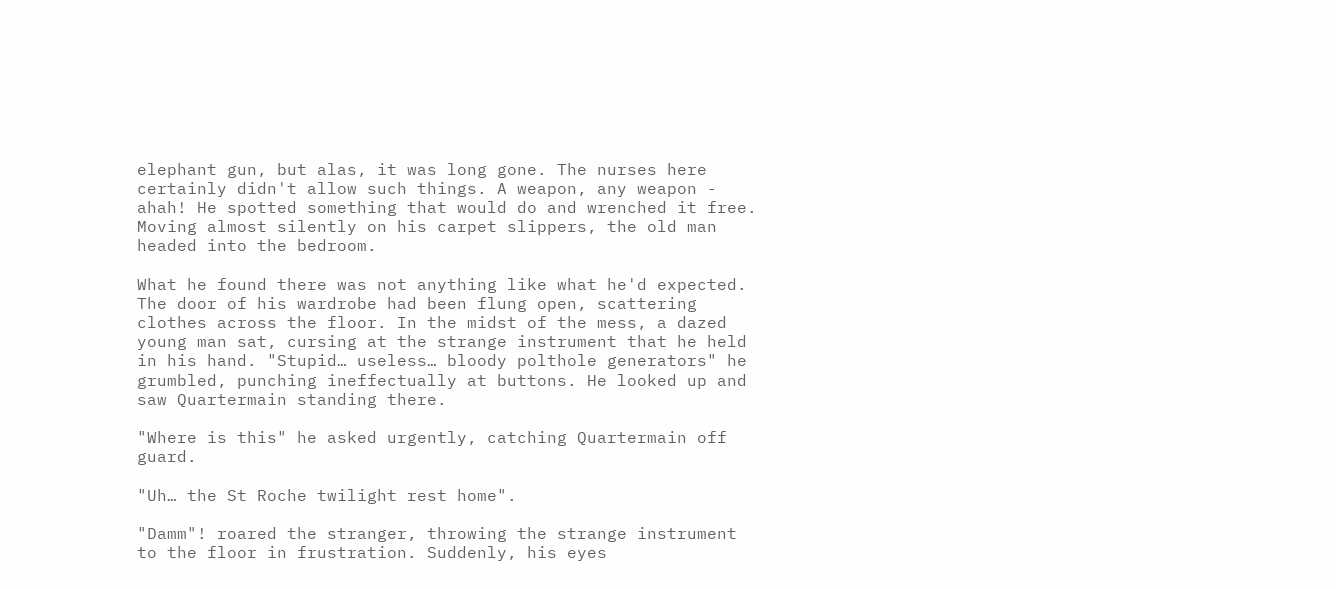elephant gun, but alas, it was long gone. The nurses here certainly didn't allow such things. A weapon, any weapon - ahah! He spotted something that would do and wrenched it free. Moving almost silently on his carpet slippers, the old man headed into the bedroom.

What he found there was not anything like what he'd expected. The door of his wardrobe had been flung open, scattering clothes across the floor. In the midst of the mess, a dazed young man sat, cursing at the strange instrument that he held in his hand. "Stupid… useless… bloody polthole generators" he grumbled, punching ineffectually at buttons. He looked up and saw Quartermain standing there.

"Where is this" he asked urgently, catching Quartermain off guard.

"Uh… the St Roche twilight rest home".

"Damm"! roared the stranger, throwing the strange instrument to the floor in frustration. Suddenly, his eyes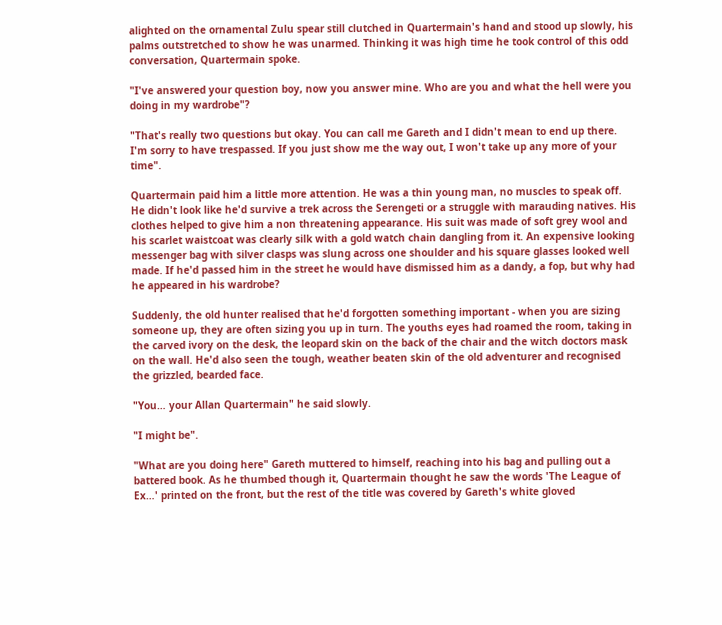alighted on the ornamental Zulu spear still clutched in Quartermain's hand and stood up slowly, his palms outstretched to show he was unarmed. Thinking it was high time he took control of this odd conversation, Quartermain spoke.

"I've answered your question boy, now you answer mine. Who are you and what the hell were you doing in my wardrobe"?

"That's really two questions but okay. You can call me Gareth and I didn't mean to end up there. I'm sorry to have trespassed. If you just show me the way out, I won't take up any more of your time".

Quartermain paid him a little more attention. He was a thin young man, no muscles to speak off. He didn't look like he'd survive a trek across the Serengeti or a struggle with marauding natives. His clothes helped to give him a non threatening appearance. His suit was made of soft grey wool and his scarlet waistcoat was clearly silk with a gold watch chain dangling from it. An expensive looking messenger bag with silver clasps was slung across one shoulder and his square glasses looked well made. If he'd passed him in the street he would have dismissed him as a dandy, a fop, but why had he appeared in his wardrobe?

Suddenly, the old hunter realised that he'd forgotten something important - when you are sizing someone up, they are often sizing you up in turn. The youths eyes had roamed the room, taking in the carved ivory on the desk, the leopard skin on the back of the chair and the witch doctors mask on the wall. He'd also seen the tough, weather beaten skin of the old adventurer and recognised the grizzled, bearded face.

"You… your Allan Quartermain" he said slowly.

"I might be".

"What are you doing here" Gareth muttered to himself, reaching into his bag and pulling out a battered book. As he thumbed though it, Quartermain thought he saw the words 'The League of Ex…' printed on the front, but the rest of the title was covered by Gareth's white gloved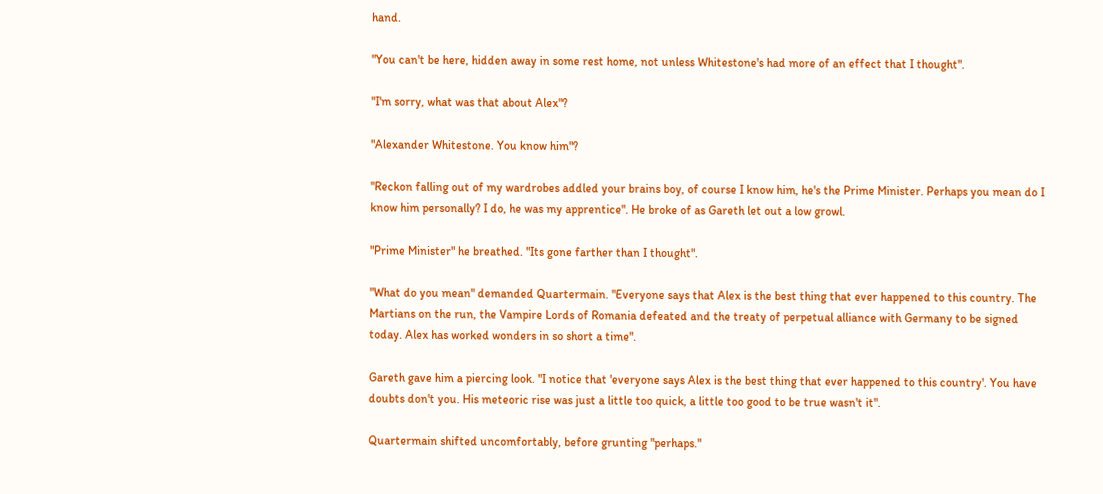hand.

"You can't be here, hidden away in some rest home, not unless Whitestone's had more of an effect that I thought".

"I'm sorry, what was that about Alex"?

"Alexander Whitestone. You know him"?

"Reckon falling out of my wardrobes addled your brains boy, of course I know him, he's the Prime Minister. Perhaps you mean do I know him personally? I do, he was my apprentice". He broke of as Gareth let out a low growl.

"Prime Minister" he breathed. "Its gone farther than I thought".

"What do you mean" demanded Quartermain. "Everyone says that Alex is the best thing that ever happened to this country. The Martians on the run, the Vampire Lords of Romania defeated and the treaty of perpetual alliance with Germany to be signed today. Alex has worked wonders in so short a time".

Gareth gave him a piercing look. "I notice that 'everyone says Alex is the best thing that ever happened to this country'. You have doubts don't you. His meteoric rise was just a little too quick, a little too good to be true wasn't it".

Quartermain shifted uncomfortably, before grunting "perhaps."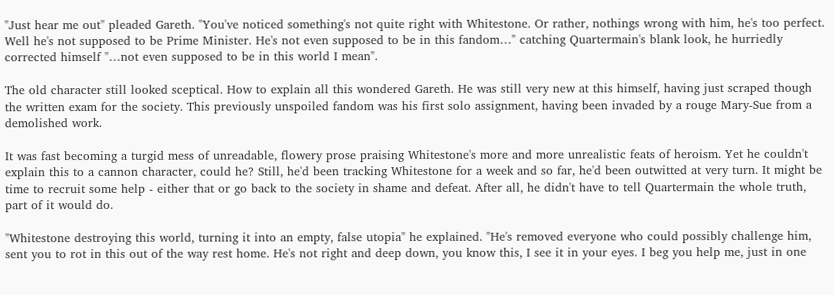"Just hear me out" pleaded Gareth. "You've noticed something's not quite right with Whitestone. Or rather, nothings wrong with him, he's too perfect. Well he's not supposed to be Prime Minister. He's not even supposed to be in this fandom…" catching Quartermain's blank look, he hurriedly corrected himself "…not even supposed to be in this world I mean".

The old character still looked sceptical. How to explain all this wondered Gareth. He was still very new at this himself, having just scraped though the written exam for the society. This previously unspoiled fandom was his first solo assignment, having been invaded by a rouge Mary-Sue from a demolished work.

It was fast becoming a turgid mess of unreadable, flowery prose praising Whitestone's more and more unrealistic feats of heroism. Yet he couldn't explain this to a cannon character, could he? Still, he'd been tracking Whitestone for a week and so far, he'd been outwitted at very turn. It might be time to recruit some help - either that or go back to the society in shame and defeat. After all, he didn't have to tell Quartermain the whole truth, part of it would do.

"Whitestone destroying this world, turning it into an empty, false utopia" he explained. "He's removed everyone who could possibly challenge him, sent you to rot in this out of the way rest home. He's not right and deep down, you know this, I see it in your eyes. I beg you help me, just in one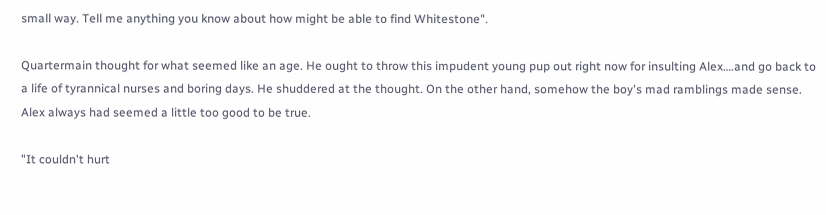small way. Tell me anything you know about how might be able to find Whitestone".

Quartermain thought for what seemed like an age. He ought to throw this impudent young pup out right now for insulting Alex….and go back to a life of tyrannical nurses and boring days. He shuddered at the thought. On the other hand, somehow the boy's mad ramblings made sense. Alex always had seemed a little too good to be true.

"It couldn't hurt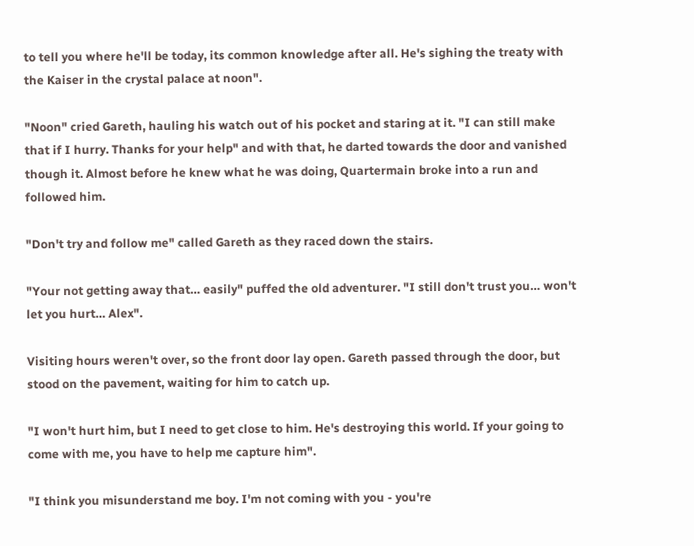to tell you where he'll be today, its common knowledge after all. He's sighing the treaty with the Kaiser in the crystal palace at noon".

"Noon" cried Gareth, hauling his watch out of his pocket and staring at it. "I can still make that if I hurry. Thanks for your help" and with that, he darted towards the door and vanished though it. Almost before he knew what he was doing, Quartermain broke into a run and followed him.

"Don't try and follow me" called Gareth as they raced down the stairs.

"Your not getting away that… easily" puffed the old adventurer. "I still don't trust you… won't let you hurt… Alex".

Visiting hours weren't over, so the front door lay open. Gareth passed through the door, but stood on the pavement, waiting for him to catch up.

"I won't hurt him, but I need to get close to him. He's destroying this world. If your going to come with me, you have to help me capture him".

"I think you misunderstand me boy. I'm not coming with you - you're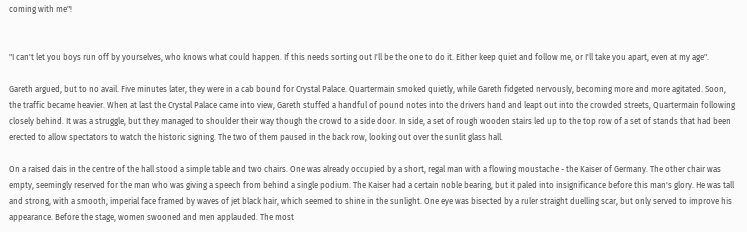coming with me"!


"I can't let you boys run off by yourselves, who knows what could happen. If this needs sorting out I'll be the one to do it. Either keep quiet and follow me, or I'll take you apart, even at my age".

Gareth argued, but to no avail. Five minutes later, they were in a cab bound for Crystal Palace. Quartermain smoked quietly, while Gareth fidgeted nervously, becoming more and more agitated. Soon, the traffic became heavier. When at last the Crystal Palace came into view, Gareth stuffed a handful of pound notes into the drivers hand and leapt out into the crowded streets, Quartermain following closely behind. It was a struggle, but they managed to shoulder their way though the crowd to a side door. In side, a set of rough wooden stairs led up to the top row of a set of stands that had been erected to allow spectators to watch the historic signing. The two of them paused in the back row, looking out over the sunlit glass hall.

On a raised dais in the centre of the hall stood a simple table and two chairs. One was already occupied by a short, regal man with a flowing moustache - the Kaiser of Germany. The other chair was empty, seemingly reserved for the man who was giving a speech from behind a single podium. The Kaiser had a certain noble bearing, but it paled into insignificance before this man's glory. He was tall and strong, with a smooth, imperial face framed by waves of jet black hair, which seemed to shine in the sunlight. One eye was bisected by a ruler straight duelling scar, but only served to improve his appearance. Before the stage, women swooned and men applauded. The most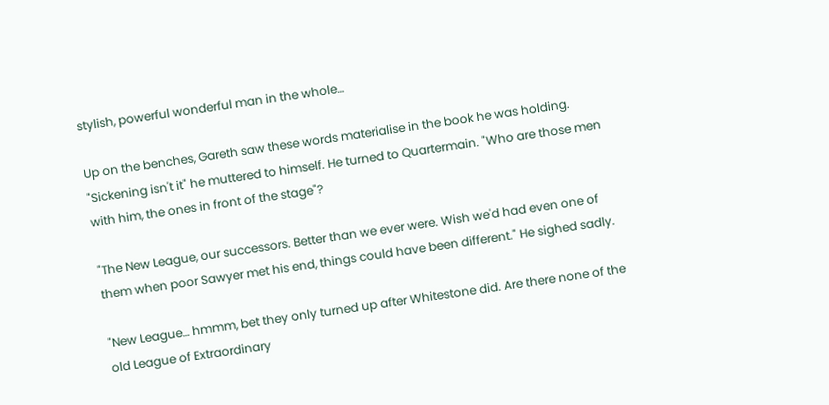stylish, powerful wonderful man in the whole…

Up on the benches, Gareth saw these words materialise in the book he was holding. "Sickening isn't it" he muttered to himself. He turned to Quartermain. "Who are those men with him, the ones in front of the stage"?

"The New League, our successors. Better than we ever were. Wish we'd had even one of them when poor Sawyer met his end, things could have been different." He sighed sadly.

"New League… hmmm, bet they only turned up after Whitestone did. Are there none of the old League of Extraordinary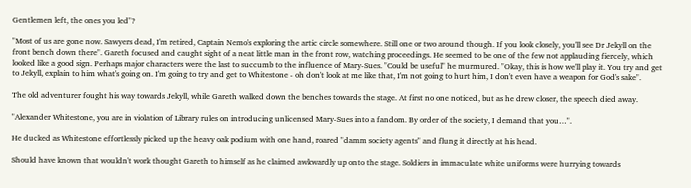Gentlemen left, the ones you led"?

"Most of us are gone now. Sawyers dead, I'm retired, Captain Nemo's exploring the artic circle somewhere. Still one or two around though. If you look closely, you'll see Dr Jekyll on the front bench down there". Gareth focused and caught sight of a neat little man in the front row, watching proceedings. He seemed to be one of the few not applauding fiercely, which looked like a good sign. Perhaps major characters were the last to succumb to the influence of Mary-Sues. "Could be useful" he murmured. "Okay, this is how we'll play it. You try and get to Jekyll, explain to him what's going on. I'm going to try and get to Whitestone - oh don't look at me like that, I'm not going to hurt him, I don't even have a weapon for God's sake".

The old adventurer fought his way towards Jekyll, while Gareth walked down the benches towards the stage. At first no one noticed, but as he drew closer, the speech died away.

"Alexander Whitestone, you are in violation of Library rules on introducing unlicensed Mary-Sues into a fandom. By order of the society, I demand that you…".

He ducked as Whitestone effortlessly picked up the heavy oak podium with one hand, roared "damm society agents" and flung it directly at his head.

Should have known that wouldn't work thought Gareth to himself as he claimed awkwardly up onto the stage. Soldiers in immaculate white uniforms were hurrying towards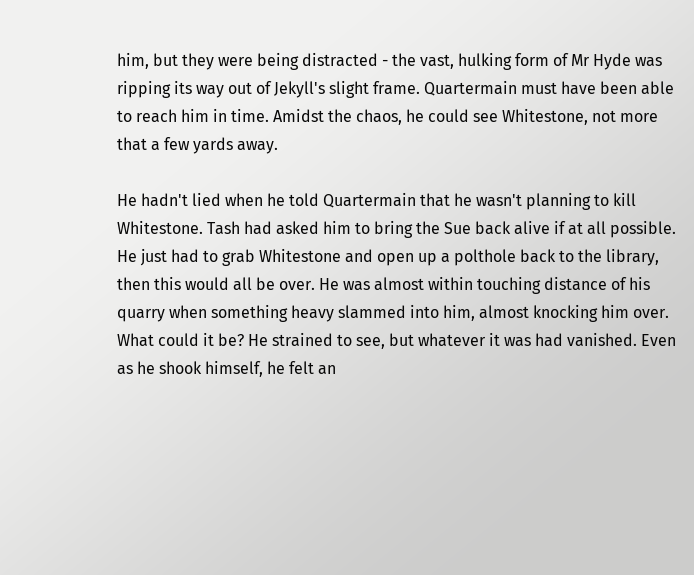him, but they were being distracted - the vast, hulking form of Mr Hyde was ripping its way out of Jekyll's slight frame. Quartermain must have been able to reach him in time. Amidst the chaos, he could see Whitestone, not more that a few yards away.

He hadn't lied when he told Quartermain that he wasn't planning to kill Whitestone. Tash had asked him to bring the Sue back alive if at all possible. He just had to grab Whitestone and open up a polthole back to the library, then this would all be over. He was almost within touching distance of his quarry when something heavy slammed into him, almost knocking him over. What could it be? He strained to see, but whatever it was had vanished. Even as he shook himself, he felt an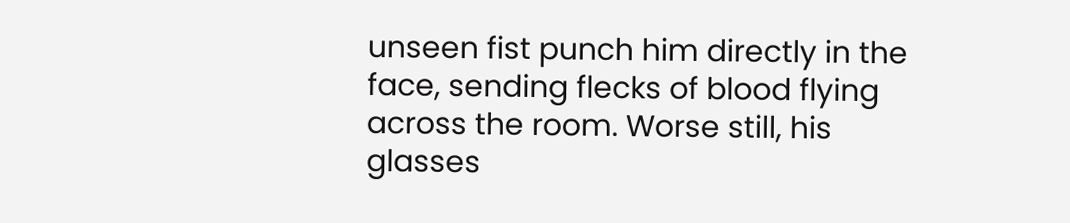unseen fist punch him directly in the face, sending flecks of blood flying across the room. Worse still, his glasses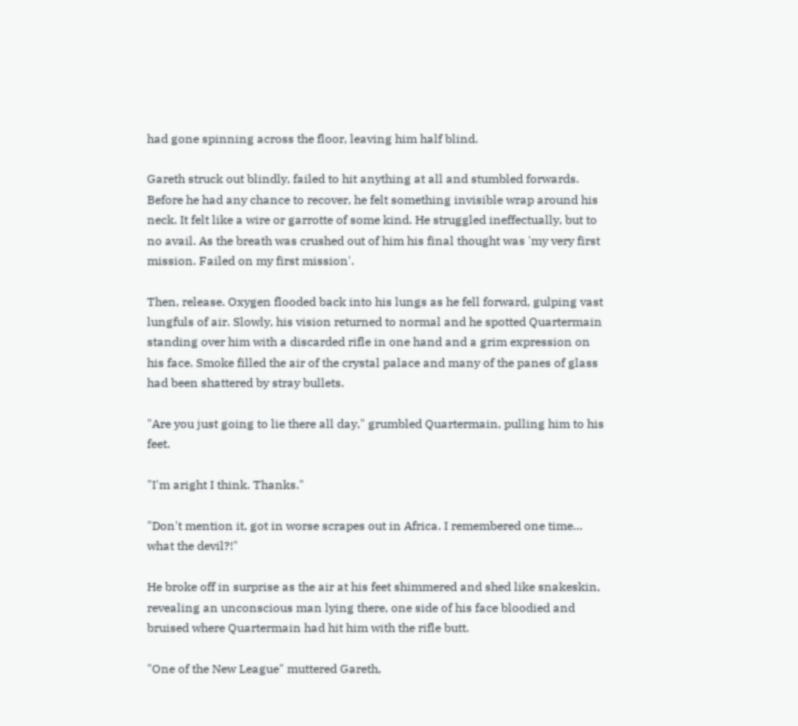had gone spinning across the floor, leaving him half blind.

Gareth struck out blindly, failed to hit anything at all and stumbled forwards. Before he had any chance to recover, he felt something invisible wrap around his neck. It felt like a wire or garrotte of some kind. He struggled ineffectually, but to no avail. As the breath was crushed out of him his final thought was 'my very first mission. Failed on my first mission'.

Then, release. Oxygen flooded back into his lungs as he fell forward, gulping vast lungfuls of air. Slowly, his vision returned to normal and he spotted Quartermain standing over him with a discarded rifle in one hand and a grim expression on his face. Smoke filled the air of the crystal palace and many of the panes of glass had been shattered by stray bullets.

"Are you just going to lie there all day," grumbled Quartermain, pulling him to his feet.

"I'm aright I think. Thanks."

"Don't mention it, got in worse scrapes out in Africa. I remembered one time… what the devil?!"

He broke off in surprise as the air at his feet shimmered and shed like snakeskin, revealing an unconscious man lying there, one side of his face bloodied and bruised where Quartermain had hit him with the rifle butt.

"One of the New League" muttered Gareth,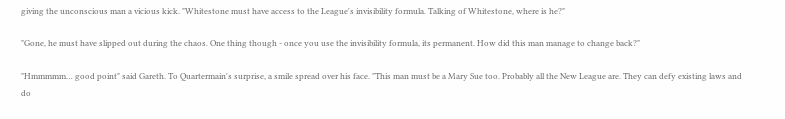giving the unconscious man a vicious kick. "Whitestone must have access to the League's invisibility formula. Talking of Whitestone, where is he?"

"Gone, he must have slipped out during the chaos. One thing though - once you use the invisibility formula, its permanent. How did this man manage to change back?"

"Hmmmmm… good point" said Gareth. To Quartermain's surprise, a smile spread over his face. "This man must be a Mary Sue too. Probably all the New League are. They can defy existing laws and do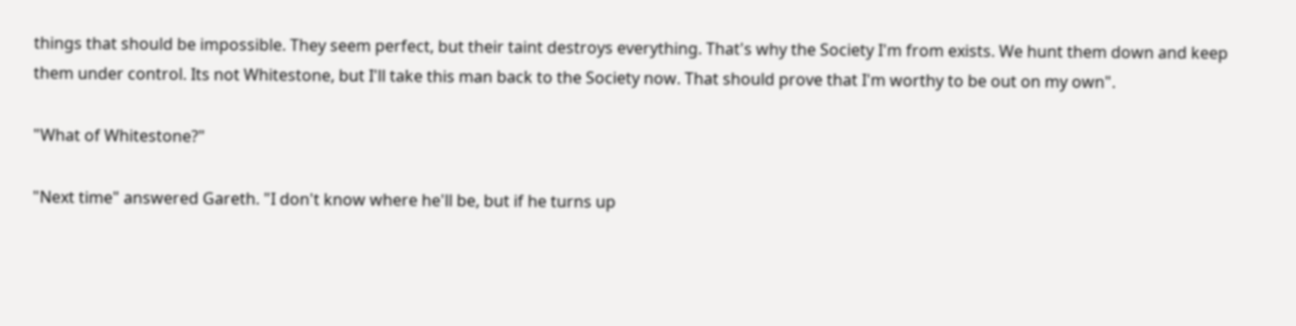things that should be impossible. They seem perfect, but their taint destroys everything. That's why the Society I'm from exists. We hunt them down and keep them under control. Its not Whitestone, but I'll take this man back to the Society now. That should prove that I'm worthy to be out on my own".

"What of Whitestone?"

"Next time" answered Gareth. "I don't know where he'll be, but if he turns up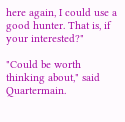here again, I could use a good hunter. That is, if your interested?"

"Could be worth thinking about," said Quartermain.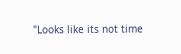"Looks like its not time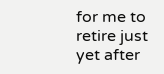for me to retire just yet after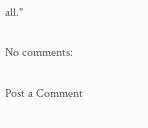all."

No comments:

Post a Comment